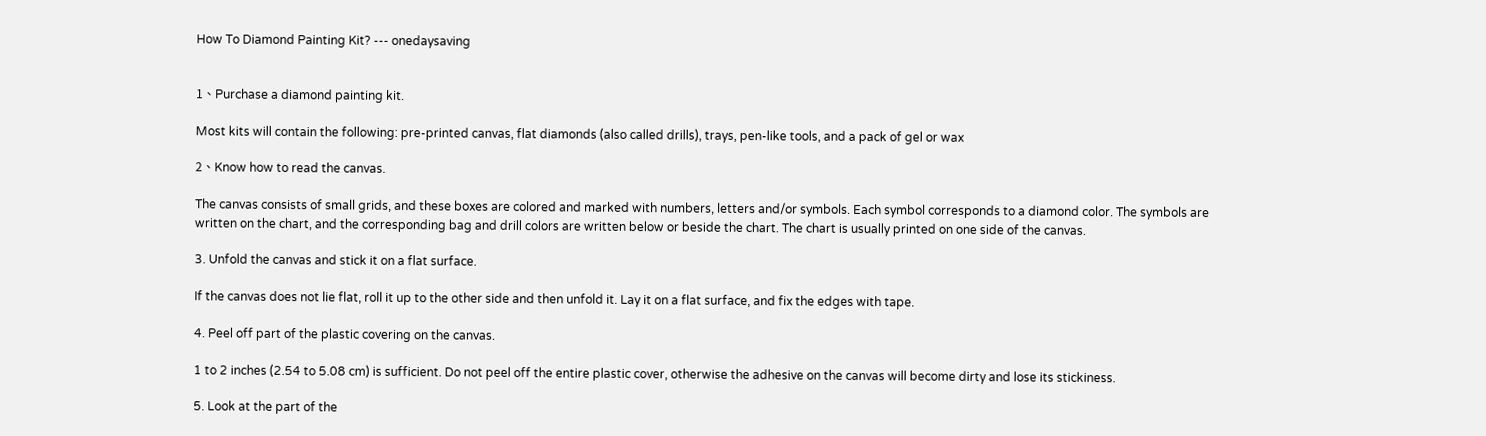How To Diamond Painting Kit? --- onedaysaving


1、Purchase a diamond painting kit.

Most kits will contain the following: pre-printed canvas, flat diamonds (also called drills), trays, pen-like tools, and a pack of gel or wax

2、Know how to read the canvas.

The canvas consists of small grids, and these boxes are colored and marked with numbers, letters and/or symbols. Each symbol corresponds to a diamond color. The symbols are written on the chart, and the corresponding bag and drill colors are written below or beside the chart. The chart is usually printed on one side of the canvas.

3. Unfold the canvas and stick it on a flat surface.

If the canvas does not lie flat, roll it up to the other side and then unfold it. Lay it on a flat surface, and fix the edges with tape.

4. Peel off part of the plastic covering on the canvas.

1 to 2 inches (2.54 to 5.08 cm) is sufficient. Do not peel off the entire plastic cover, otherwise the adhesive on the canvas will become dirty and lose its stickiness.

5. Look at the part of the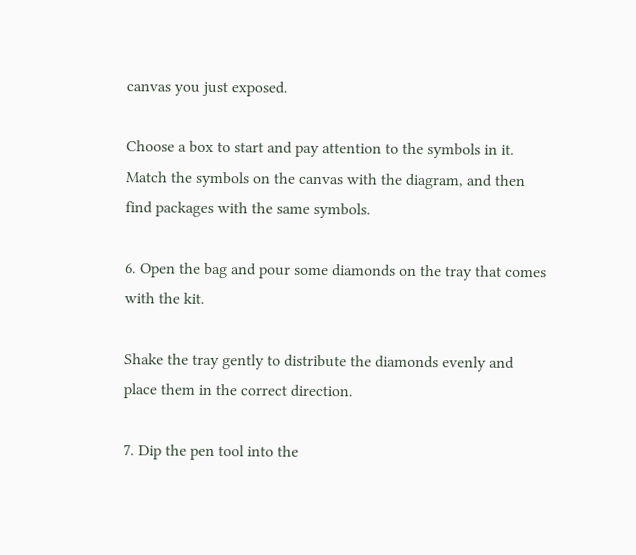canvas you just exposed.

Choose a box to start and pay attention to the symbols in it. Match the symbols on the canvas with the diagram, and then find packages with the same symbols.

6. Open the bag and pour some diamonds on the tray that comes with the kit.

Shake the tray gently to distribute the diamonds evenly and place them in the correct direction.

7. Dip the pen tool into the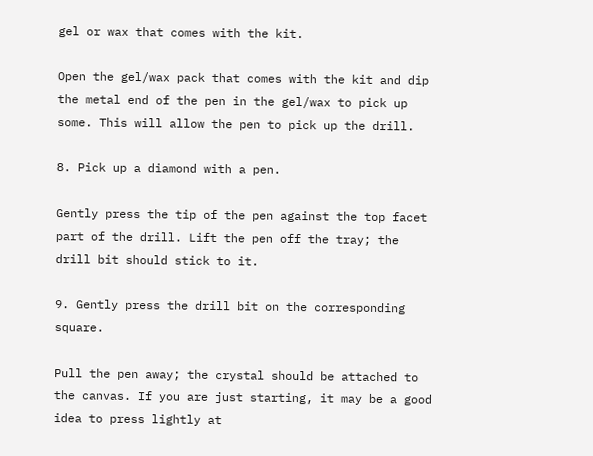gel or wax that comes with the kit.

Open the gel/wax pack that comes with the kit and dip the metal end of the pen in the gel/wax to pick up some. This will allow the pen to pick up the drill.

8. Pick up a diamond with a pen.

Gently press the tip of the pen against the top facet part of the drill. Lift the pen off the tray; the drill bit should stick to it.

9. Gently press the drill bit on the corresponding square.

Pull the pen away; the crystal should be attached to the canvas. If you are just starting, it may be a good idea to press lightly at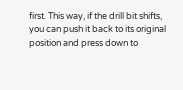first. This way, if the drill bit shifts, you can push it back to its original position and press down to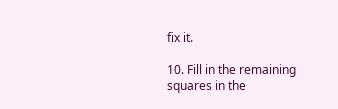fix it.

10. Fill in the remaining squares in the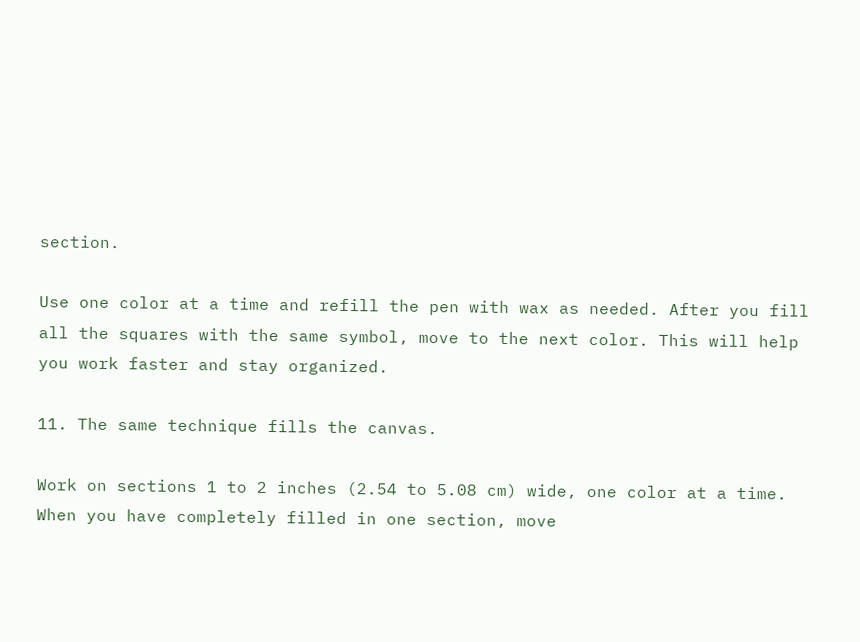section.

Use one color at a time and refill the pen with wax as needed. After you fill all the squares with the same symbol, move to the next color. This will help you work faster and stay organized.

11. The same technique fills the canvas.

Work on sections 1 to 2 inches (2.54 to 5.08 cm) wide, one color at a time. When you have completely filled in one section, move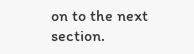on to the next section.